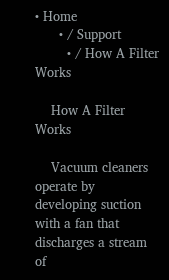• Home
      • / Support
        • / How A Filter Works

    How A Filter Works

    Vacuum cleaners operate by developing suction with a fan that discharges a stream of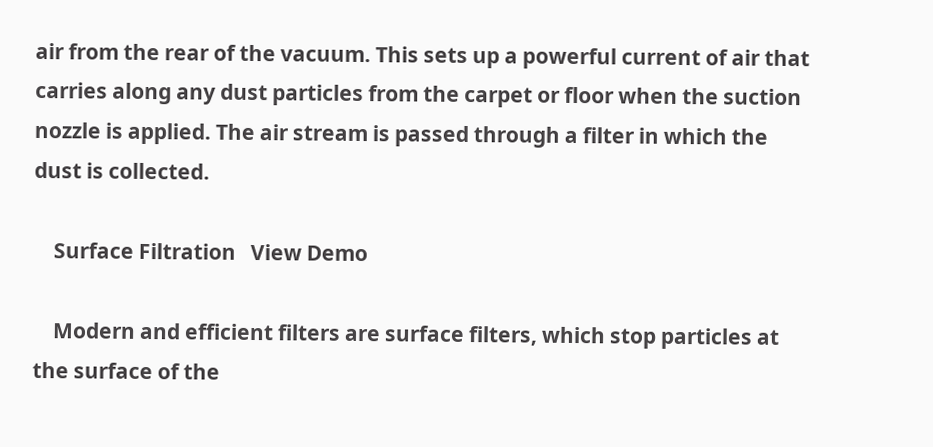air from the rear of the vacuum. This sets up a powerful current of air that carries along any dust particles from the carpet or floor when the suction nozzle is applied. The air stream is passed through a filter in which the dust is collected.

    Surface Filtration   View Demo

    Modern and efficient filters are surface filters, which stop particles at the surface of the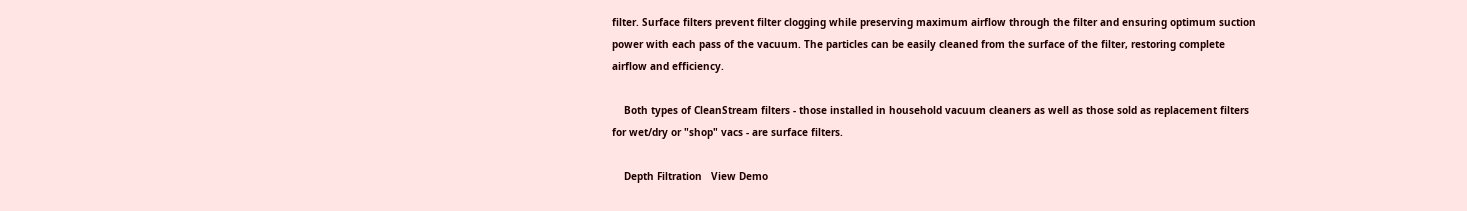filter. Surface filters prevent filter clogging while preserving maximum airflow through the filter and ensuring optimum suction power with each pass of the vacuum. The particles can be easily cleaned from the surface of the filter, restoring complete airflow and efficiency.

    Both types of CleanStream filters - those installed in household vacuum cleaners as well as those sold as replacement filters for wet/dry or "shop" vacs - are surface filters.

    Depth Filtration   View Demo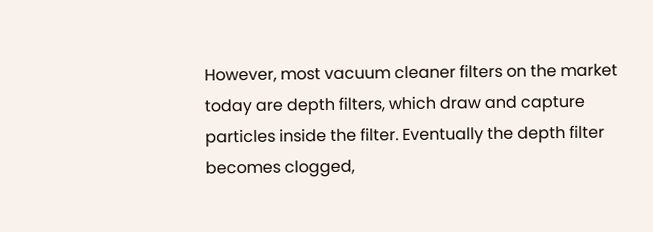However, most vacuum cleaner filters on the market today are depth filters, which draw and capture particles inside the filter. Eventually the depth filter becomes clogged,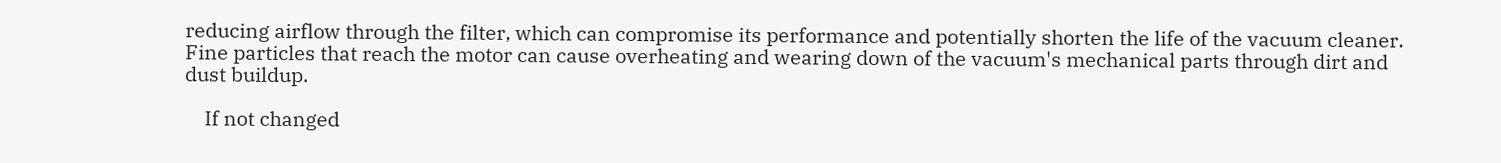reducing airflow through the filter, which can compromise its performance and potentially shorten the life of the vacuum cleaner. Fine particles that reach the motor can cause overheating and wearing down of the vacuum's mechanical parts through dirt and dust buildup.

    If not changed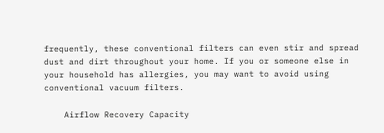frequently, these conventional filters can even stir and spread dust and dirt throughout your home. If you or someone else in your household has allergies, you may want to avoid using conventional vacuum filters.

    Airflow Recovery Capacity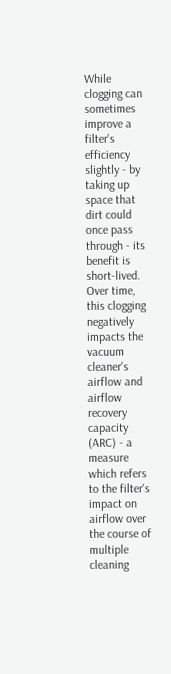While clogging can sometimes improve a filter's efficiency slightly - by taking up space that dirt could once pass through - its benefit is short-lived. Over time, this clogging negatively impacts the vacuum cleaner's airflow and airflow recovery capacity (ARC) - a measure which refers to the filter's impact on airflow over the course of multiple cleaning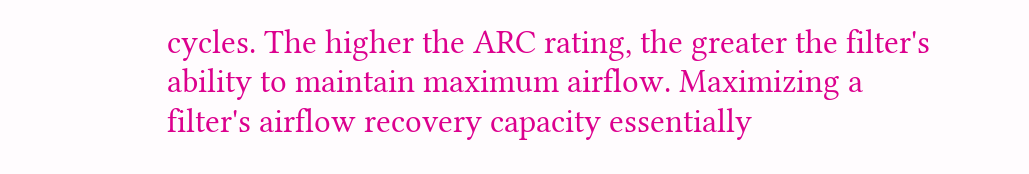cycles. The higher the ARC rating, the greater the filter's ability to maintain maximum airflow. Maximizing a filter's airflow recovery capacity essentially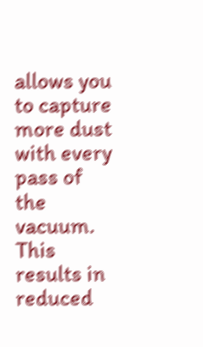allows you to capture more dust with every pass of the vacuum. This results in reduced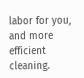labor for you, and more efficient cleaning.